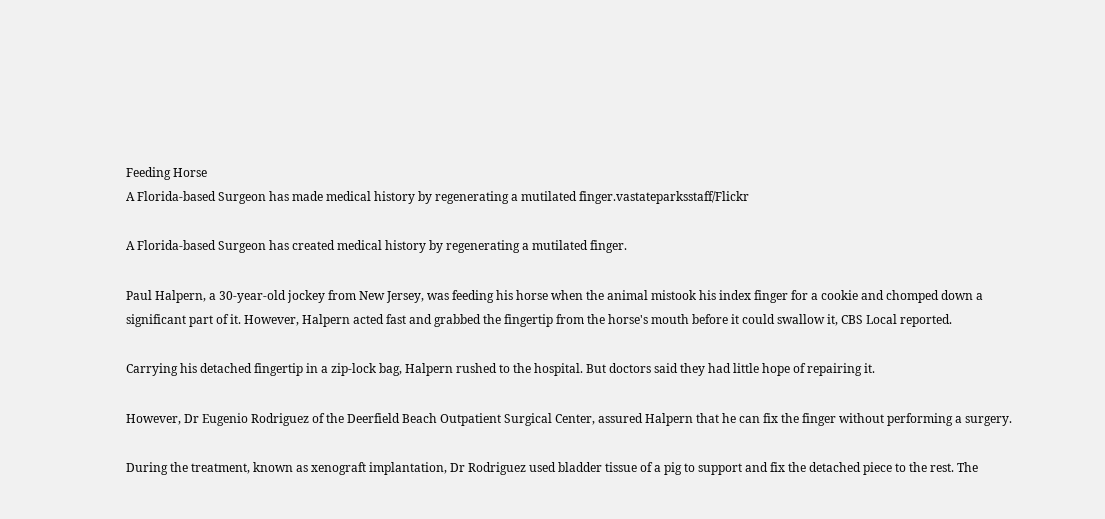Feeding Horse
A Florida-based Surgeon has made medical history by regenerating a mutilated finger.vastateparksstaff/Flickr

A Florida-based Surgeon has created medical history by regenerating a mutilated finger.

Paul Halpern, a 30-year-old jockey from New Jersey, was feeding his horse when the animal mistook his index finger for a cookie and chomped down a significant part of it. However, Halpern acted fast and grabbed the fingertip from the horse's mouth before it could swallow it, CBS Local reported.

Carrying his detached fingertip in a zip-lock bag, Halpern rushed to the hospital. But doctors said they had little hope of repairing it.

However, Dr Eugenio Rodriguez of the Deerfield Beach Outpatient Surgical Center, assured Halpern that he can fix the finger without performing a surgery.

During the treatment, known as xenograft implantation, Dr Rodriguez used bladder tissue of a pig to support and fix the detached piece to the rest. The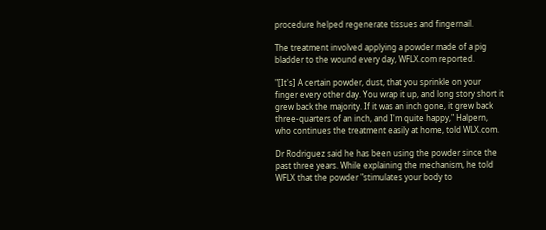procedure helped regenerate tissues and fingernail.

The treatment involved applying a powder made of a pig bladder to the wound every day, WFLX.com reported.

"[It's] A certain powder, dust, that you sprinkle on your finger every other day. You wrap it up, and long story short it grew back the majority. If it was an inch gone, it grew back three-quarters of an inch, and I'm quite happy," Halpern, who continues the treatment easily at home, told WLX.com.

Dr Rodriguez said he has been using the powder since the past three years. While explaining the mechanism, he told WFLX that the powder "stimulates your body to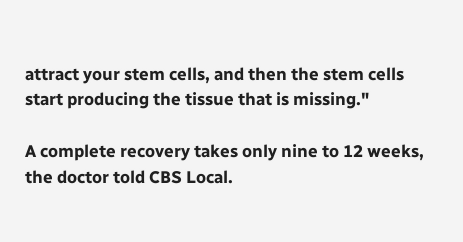attract your stem cells, and then the stem cells start producing the tissue that is missing."

A complete recovery takes only nine to 12 weeks, the doctor told CBS Local.